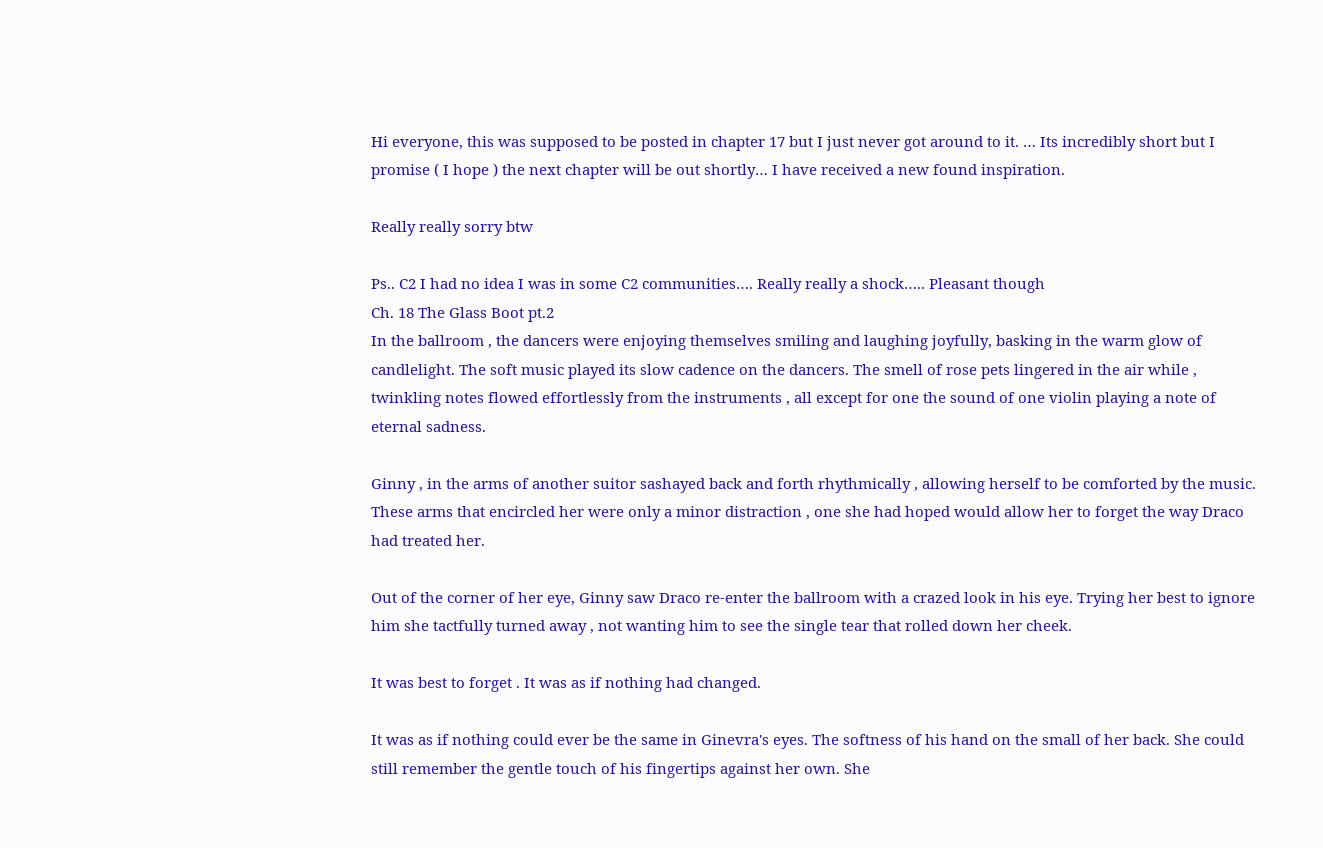Hi everyone, this was supposed to be posted in chapter 17 but I just never got around to it. … Its incredibly short but I promise ( I hope ) the next chapter will be out shortly… I have received a new found inspiration.

Really really sorry btw

Ps.. C2 I had no idea I was in some C2 communities…. Really really a shock….. Pleasant though
Ch. 18 The Glass Boot pt.2
In the ballroom , the dancers were enjoying themselves smiling and laughing joyfully, basking in the warm glow of candlelight. The soft music played its slow cadence on the dancers. The smell of rose pets lingered in the air while , twinkling notes flowed effortlessly from the instruments , all except for one the sound of one violin playing a note of eternal sadness.

Ginny , in the arms of another suitor sashayed back and forth rhythmically , allowing herself to be comforted by the music. These arms that encircled her were only a minor distraction , one she had hoped would allow her to forget the way Draco had treated her.

Out of the corner of her eye, Ginny saw Draco re-enter the ballroom with a crazed look in his eye. Trying her best to ignore him she tactfully turned away , not wanting him to see the single tear that rolled down her cheek.

It was best to forget . It was as if nothing had changed.

It was as if nothing could ever be the same in Ginevra's eyes. The softness of his hand on the small of her back. She could still remember the gentle touch of his fingertips against her own. She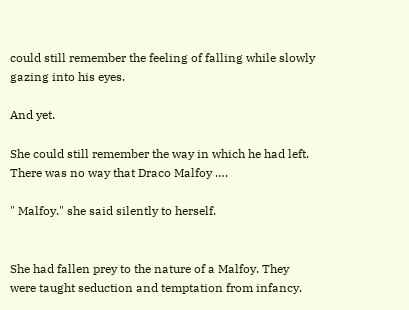could still remember the feeling of falling while slowly gazing into his eyes.

And yet.

She could still remember the way in which he had left. There was no way that Draco Malfoy ….

" Malfoy." she said silently to herself.


She had fallen prey to the nature of a Malfoy. They were taught seduction and temptation from infancy.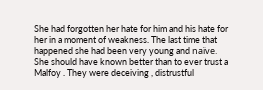She had forgotten her hate for him and his hate for her in a moment of weakness. The last time that happened she had been very young and naïve. She should have known better than to ever trust a Malfoy . They were deceiving , distrustful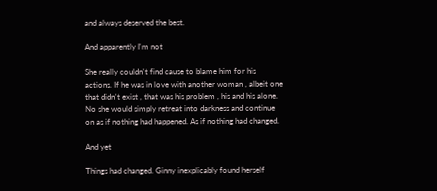and always deserved the best.

And apparently I'm not

She really couldn't find cause to blame him for his actions. If he was in love with another woman , albeit one that didn't exist , that was his problem , his and his alone. No she would simply retreat into darkness and continue on as if nothing had happened. As if nothing had changed.

And yet

Things had changed. Ginny inexplicably found herself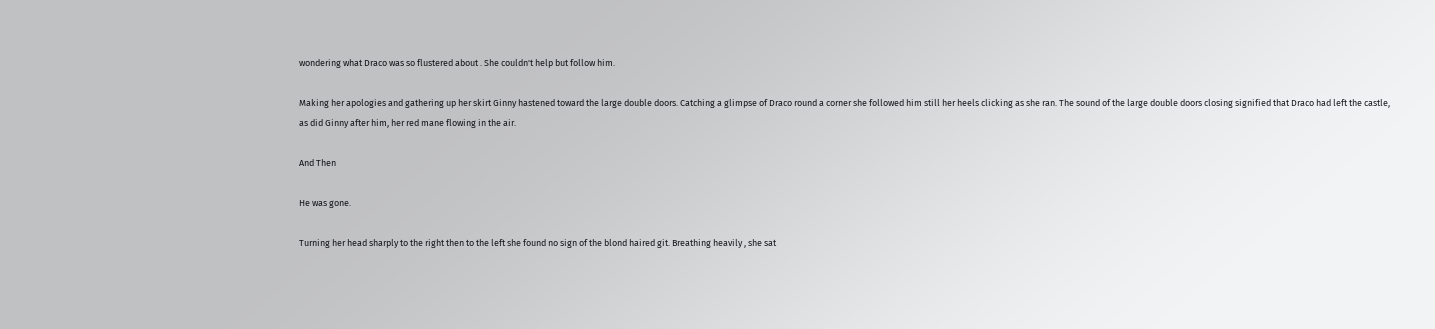wondering what Draco was so flustered about . She couldn't help but follow him.

Making her apologies and gathering up her skirt Ginny hastened toward the large double doors. Catching a glimpse of Draco round a corner she followed him still her heels clicking as she ran. The sound of the large double doors closing signified that Draco had left the castle, as did Ginny after him, her red mane flowing in the air.

And Then

He was gone.

Turning her head sharply to the right then to the left she found no sign of the blond haired git. Breathing heavily , she sat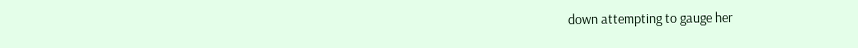down attempting to gauge her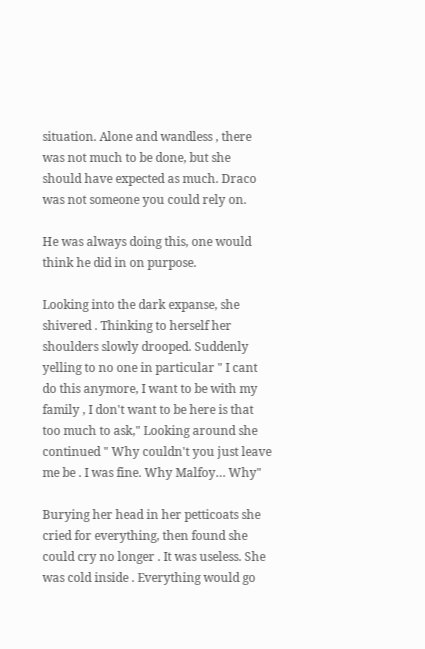situation. Alone and wandless , there was not much to be done, but she should have expected as much. Draco was not someone you could rely on.

He was always doing this, one would think he did in on purpose.

Looking into the dark expanse, she shivered . Thinking to herself her shoulders slowly drooped. Suddenly yelling to no one in particular " I cant do this anymore, I want to be with my family , I don't want to be here is that too much to ask," Looking around she continued " Why couldn't you just leave me be . I was fine. Why Malfoy… Why"

Burying her head in her petticoats she cried for everything, then found she could cry no longer . It was useless. She was cold inside . Everything would go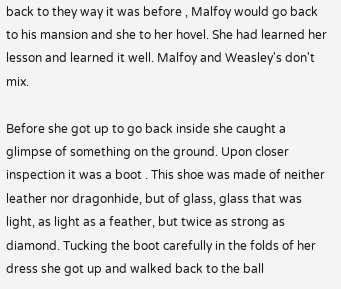back to they way it was before , Malfoy would go back to his mansion and she to her hovel. She had learned her lesson and learned it well. Malfoy and Weasley's don't mix.

Before she got up to go back inside she caught a glimpse of something on the ground. Upon closer inspection it was a boot . This shoe was made of neither leather nor dragonhide, but of glass, glass that was light, as light as a feather, but twice as strong as diamond. Tucking the boot carefully in the folds of her dress she got up and walked back to the ball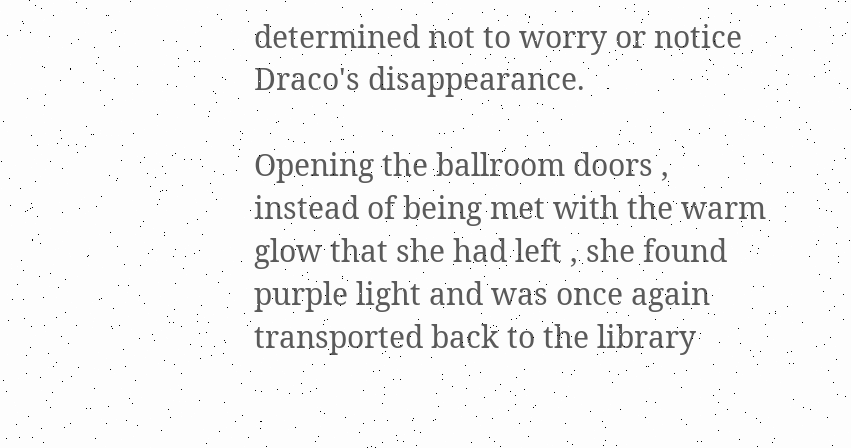determined not to worry or notice Draco's disappearance.

Opening the ballroom doors , instead of being met with the warm glow that she had left , she found purple light and was once again transported back to the library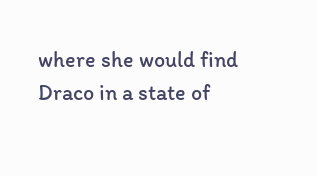where she would find Draco in a state of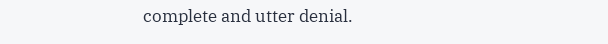complete and utter denial.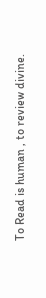To Read is human , to review divine.